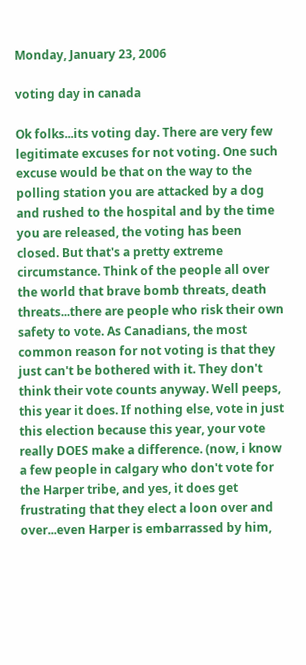Monday, January 23, 2006

voting day in canada

Ok folks...its voting day. There are very few legitimate excuses for not voting. One such excuse would be that on the way to the polling station you are attacked by a dog and rushed to the hospital and by the time you are released, the voting has been closed. But that's a pretty extreme circumstance. Think of the people all over the world that brave bomb threats, death threats...there are people who risk their own safety to vote. As Canadians, the most common reason for not voting is that they just can't be bothered with it. They don't think their vote counts anyway. Well peeps, this year it does. If nothing else, vote in just this election because this year, your vote really DOES make a difference. (now, i know a few people in calgary who don't vote for the Harper tribe, and yes, it does get frustrating that they elect a loon over and over...even Harper is embarrassed by him,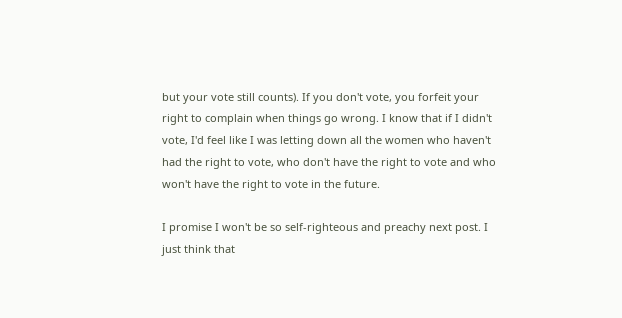but your vote still counts). If you don't vote, you forfeit your right to complain when things go wrong. I know that if I didn't vote, I'd feel like I was letting down all the women who haven't had the right to vote, who don't have the right to vote and who won't have the right to vote in the future.

I promise I won't be so self-righteous and preachy next post. I just think that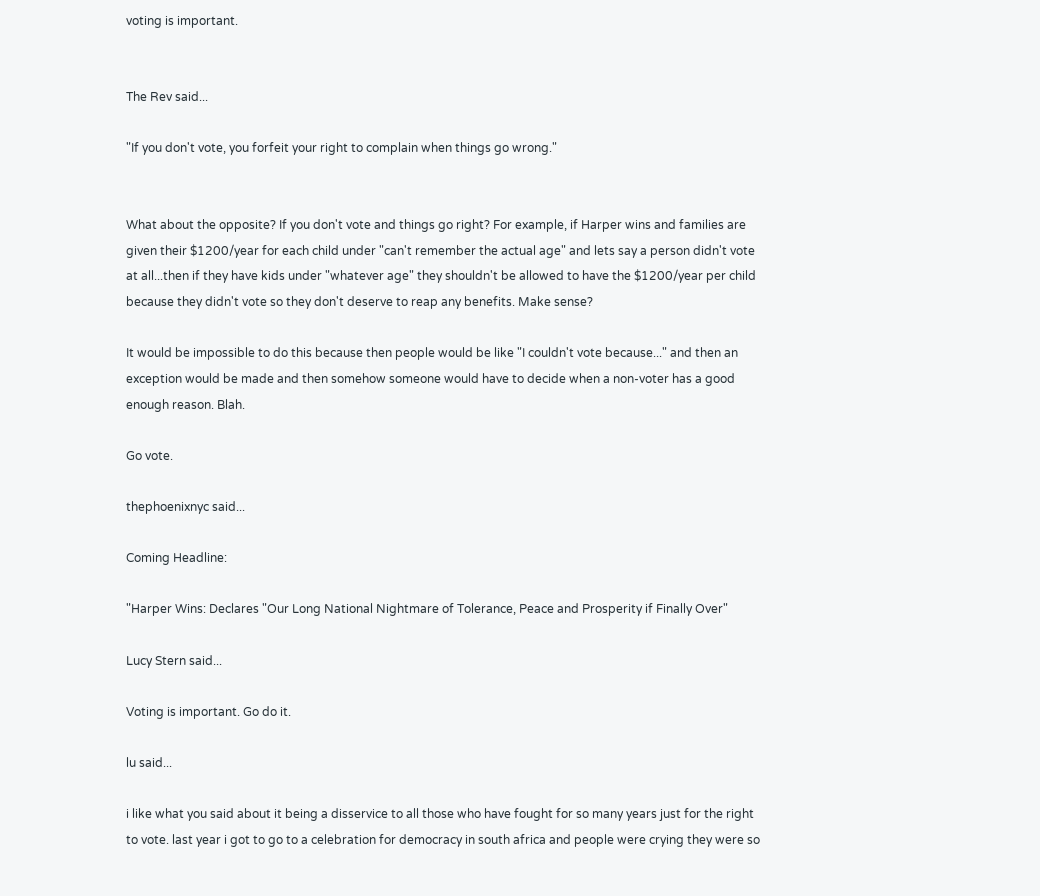voting is important.


The Rev said...

"If you don't vote, you forfeit your right to complain when things go wrong."


What about the opposite? If you don't vote and things go right? For example, if Harper wins and families are given their $1200/year for each child under "can't remember the actual age" and lets say a person didn't vote at all...then if they have kids under "whatever age" they shouldn't be allowed to have the $1200/year per child because they didn't vote so they don't deserve to reap any benefits. Make sense?

It would be impossible to do this because then people would be like "I couldn't vote because..." and then an exception would be made and then somehow someone would have to decide when a non-voter has a good enough reason. Blah.

Go vote.

thephoenixnyc said...

Coming Headline:

"Harper Wins: Declares "Our Long National Nightmare of Tolerance, Peace and Prosperity if Finally Over"

Lucy Stern said...

Voting is important. Go do it.

lu said...

i like what you said about it being a disservice to all those who have fought for so many years just for the right to vote. last year i got to go to a celebration for democracy in south africa and people were crying they were so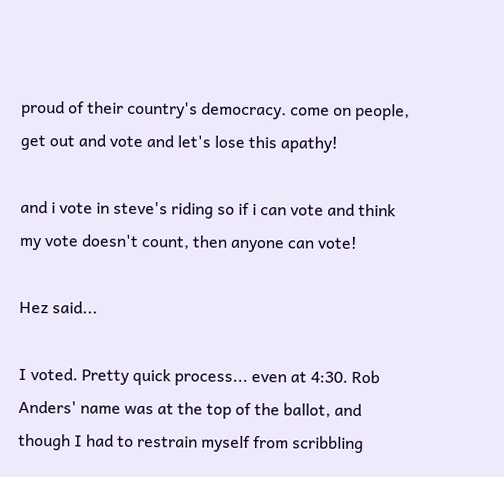proud of their country's democracy. come on people, get out and vote and let's lose this apathy!

and i vote in steve's riding so if i can vote and think my vote doesn't count, then anyone can vote!

Hez said...

I voted. Pretty quick process... even at 4:30. Rob Anders' name was at the top of the ballot, and though I had to restrain myself from scribbling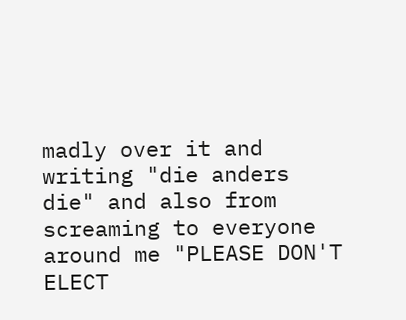madly over it and writing "die anders die" and also from screaming to everyone around me "PLEASE DON'T ELECT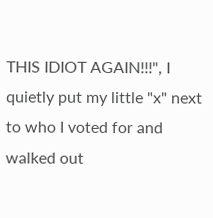THIS IDIOT AGAIN!!!", I quietly put my little "x" next to who I voted for and walked out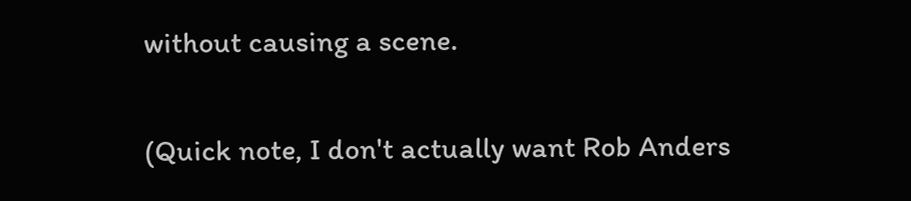without causing a scene.

(Quick note, I don't actually want Rob Anders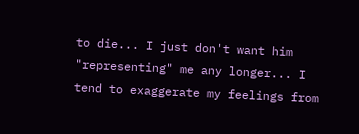to die... I just don't want him "representing" me any longer... I tend to exaggerate my feelings from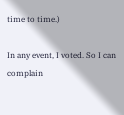time to time.)

In any event, I voted. So I can complain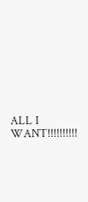ALL I WANT!!!!!!!!!!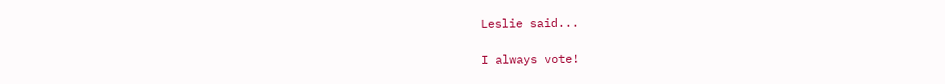Leslie said...

I always vote!